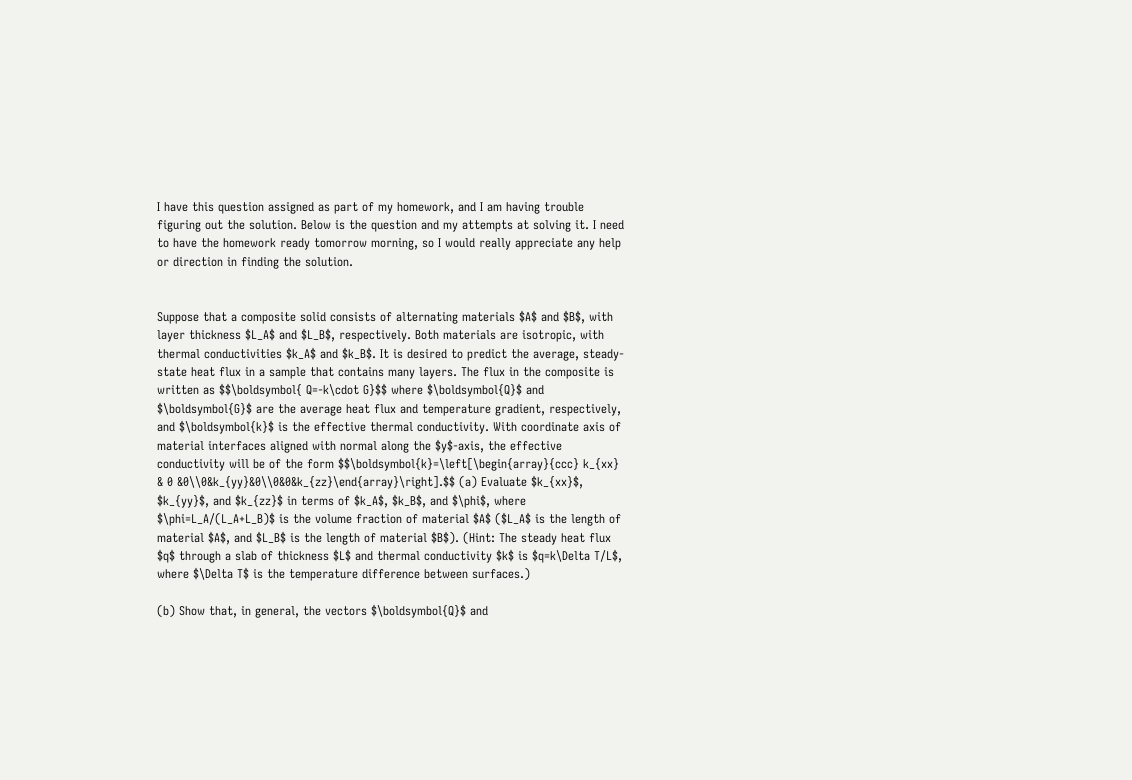I have this question assigned as part of my homework, and I am having trouble figuring out the solution. Below is the question and my attempts at solving it. I need to have the homework ready tomorrow morning, so I would really appreciate any help or direction in finding the solution.


Suppose that a composite solid consists of alternating materials $A$ and $B$, with layer thickness $L_A$ and $L_B$, respectively. Both materials are isotropic, with thermal conductivities $k_A$ and $k_B$. It is desired to predict the average, steady-state heat flux in a sample that contains many layers. The flux in the composite is written as $$\boldsymbol{ Q=-k\cdot G}$$ where $\boldsymbol{Q}$ and $\boldsymbol{G}$ are the average heat flux and temperature gradient, respectively, and $\boldsymbol{k}$ is the effective thermal conductivity. With coordinate axis of material interfaces aligned with normal along the $y$-axis, the effective conductivity will be of the form $$\boldsymbol{k}=\left[\begin{array}{ccc} k_{xx} & 0 &0\\0&k_{yy}&0\\0&0&k_{zz}\end{array}\right].$$ (a) Evaluate $k_{xx}$, $k_{yy}$, and $k_{zz}$ in terms of $k_A$, $k_B$, and $\phi$, where $\phi=L_A/(L_A+L_B)$ is the volume fraction of material $A$ ($L_A$ is the length of material $A$, and $L_B$ is the length of material $B$). (Hint: The steady heat flux $q$ through a slab of thickness $L$ and thermal conductivity $k$ is $q=k\Delta T/L$, where $\Delta T$ is the temperature difference between surfaces.)

(b) Show that, in general, the vectors $\boldsymbol{Q}$ and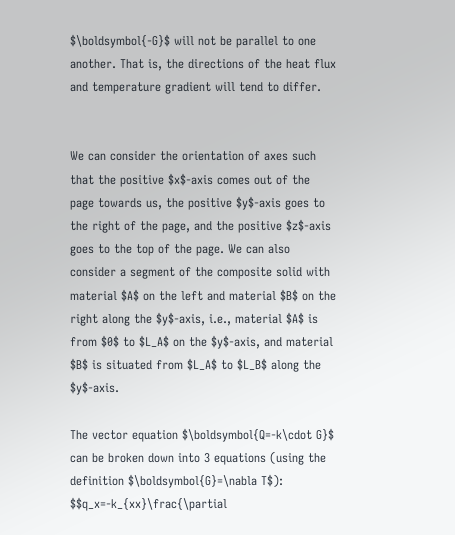$\boldsymbol{-G}$ will not be parallel to one another. That is, the directions of the heat flux and temperature gradient will tend to differ.


We can consider the orientation of axes such that the positive $x$-axis comes out of the page towards us, the positive $y$-axis goes to the right of the page, and the positive $z$-axis goes to the top of the page. We can also consider a segment of the composite solid with material $A$ on the left and material $B$ on the right along the $y$-axis, i.e., material $A$ is from $0$ to $L_A$ on the $y$-axis, and material $B$ is situated from $L_A$ to $L_B$ along the $y$-axis.

The vector equation $\boldsymbol{Q=-k\cdot G}$ can be broken down into 3 equations (using the definition $\boldsymbol{G}=\nabla T$): $$q_x=-k_{xx}\frac{\partial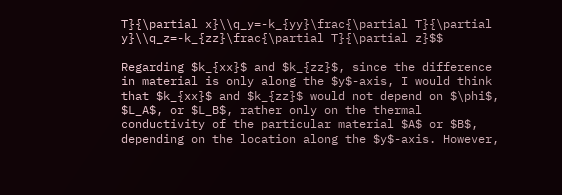T}{\partial x}\\q_y=-k_{yy}\frac{\partial T}{\partial y}\\q_z=-k_{zz}\frac{\partial T}{\partial z}$$

Regarding $k_{xx}$ and $k_{zz}$, since the difference in material is only along the $y$-axis, I would think that $k_{xx}$ and $k_{zz}$ would not depend on $\phi$, $L_A$, or $L_B$, rather only on the thermal conductivity of the particular material $A$ or $B$, depending on the location along the $y$-axis. However,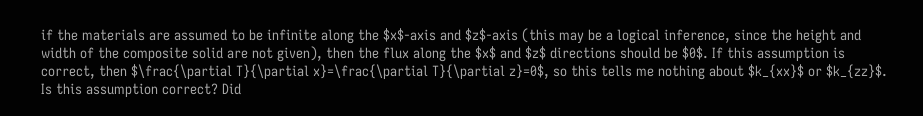if the materials are assumed to be infinite along the $x$-axis and $z$-axis (this may be a logical inference, since the height and width of the composite solid are not given), then the flux along the $x$ and $z$ directions should be $0$. If this assumption is correct, then $\frac{\partial T}{\partial x}=\frac{\partial T}{\partial z}=0$, so this tells me nothing about $k_{xx}$ or $k_{zz}$. Is this assumption correct? Did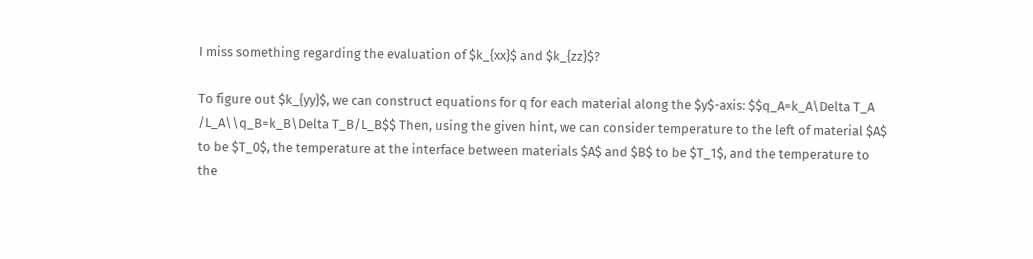I miss something regarding the evaluation of $k_{xx}$ and $k_{zz}$?

To figure out $k_{yy}$, we can construct equations for q for each material along the $y$-axis: $$q_A=k_A\Delta T_A /L_A\\q_B=k_B\Delta T_B/L_B$$ Then, using the given hint, we can consider temperature to the left of material $A$ to be $T_0$, the temperature at the interface between materials $A$ and $B$ to be $T_1$, and the temperature to the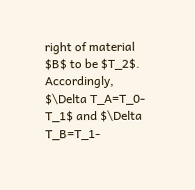right of material $B$ to be $T_2$. Accordingly, $\Delta T_A=T_0-T_1$ and $\Delta T_B=T_1-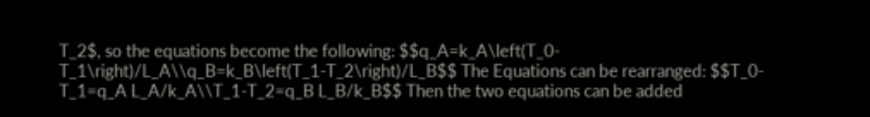T_2$, so the equations become the following: $$q_A=k_A\left(T_0-T_1\right)/L_A\\q_B=k_B\left(T_1-T_2\right)/L_B$$ The Equations can be rearranged: $$T_0-T_1=q_A L_A/k_A\\T_1-T_2=q_B L_B/k_B$$ Then the two equations can be added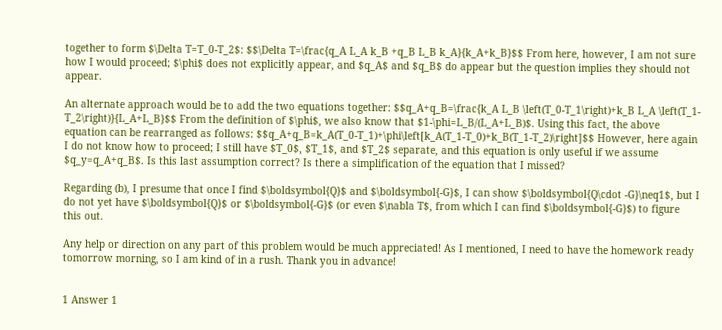together to form $\Delta T=T_0-T_2$: $$\Delta T=\frac{q_A L_A k_B +q_B L_B k_A}{k_A+k_B}$$ From here, however, I am not sure how I would proceed; $\phi$ does not explicitly appear, and $q_A$ and $q_B$ do appear but the question implies they should not appear.

An alternate approach would be to add the two equations together: $$q_A+q_B=\frac{k_A L_B \left(T_0-T_1\right)+k_B L_A \left(T_1-T_2\right)}{L_A+L_B}$$ From the definition of $\phi$, we also know that $1-\phi=L_B/(L_A+L_B)$. Using this fact, the above equation can be rearranged as follows: $$q_A+q_B=k_A(T_0-T_1)+\phi\left[k_A(T_1-T_0)+k_B(T_1-T_2)\right]$$ However, here again I do not know how to proceed; I still have $T_0$, $T_1$, and $T_2$ separate, and this equation is only useful if we assume $q_y=q_A+q_B$. Is this last assumption correct? Is there a simplification of the equation that I missed?

Regarding (b), I presume that once I find $\boldsymbol{Q}$ and $\boldsymbol{-G}$, I can show $\boldsymbol{Q\cdot -G}\neq1$, but I do not yet have $\boldsymbol{Q}$ or $\boldsymbol{-G}$ (or even $\nabla T$, from which I can find $\boldsymbol{-G}$) to figure this out.

Any help or direction on any part of this problem would be much appreciated! As I mentioned, I need to have the homework ready tomorrow morning, so I am kind of in a rush. Thank you in advance!


1 Answer 1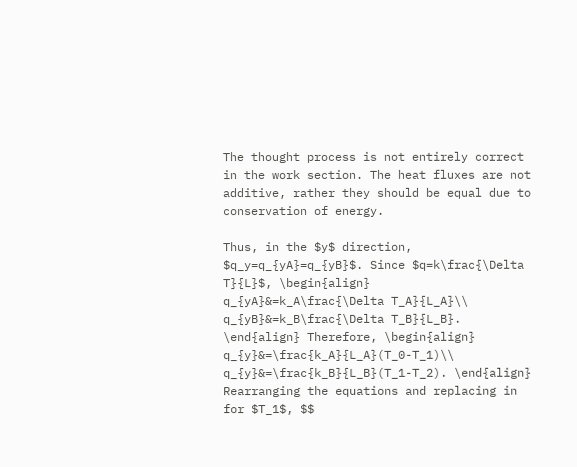The thought process is not entirely correct in the work section. The heat fluxes are not additive, rather they should be equal due to conservation of energy.

Thus, in the $y$ direction, $q_y=q_{yA}=q_{yB}$. Since $q=k\frac{\Delta T}{L}$, \begin{align} q_{yA}&=k_A\frac{\Delta T_A}{L_A}\\ q_{yB}&=k_B\frac{\Delta T_B}{L_B}. \end{align} Therefore, \begin{align} q_{y}&=\frac{k_A}{L_A}(T_0-T_1)\\ q_{y}&=\frac{k_B}{L_B}(T_1-T_2). \end{align} Rearranging the equations and replacing in for $T_1$, $$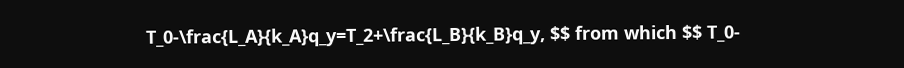T_0-\frac{L_A}{k_A}q_y=T_2+\frac{L_B}{k_B}q_y, $$ from which $$ T_0-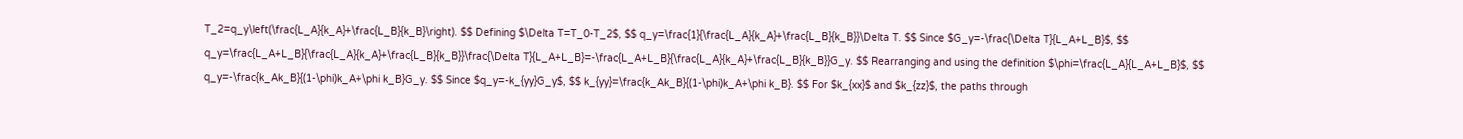T_2=q_y\left(\frac{L_A}{k_A}+\frac{L_B}{k_B}\right). $$ Defining $\Delta T=T_0-T_2$, $$ q_y=\frac{1}{\frac{L_A}{k_A}+\frac{L_B}{k_B}}\Delta T. $$ Since $G_y=-\frac{\Delta T}{L_A+L_B}$, $$ q_y=\frac{L_A+L_B}{\frac{L_A}{k_A}+\frac{L_B}{k_B}}\frac{\Delta T}{L_A+L_B}=-\frac{L_A+L_B}{\frac{L_A}{k_A}+\frac{L_B}{k_B}}G_y. $$ Rearranging and using the definition $\phi=\frac{L_A}{L_A+L_B}$, $$ q_y=-\frac{k_Ak_B}{(1-\phi)k_A+\phi k_B}G_y. $$ Since $q_y=-k_{yy}G_y$, $$ k_{yy}=\frac{k_Ak_B}{(1-\phi)k_A+\phi k_B}. $$ For $k_{xx}$ and $k_{zz}$, the paths through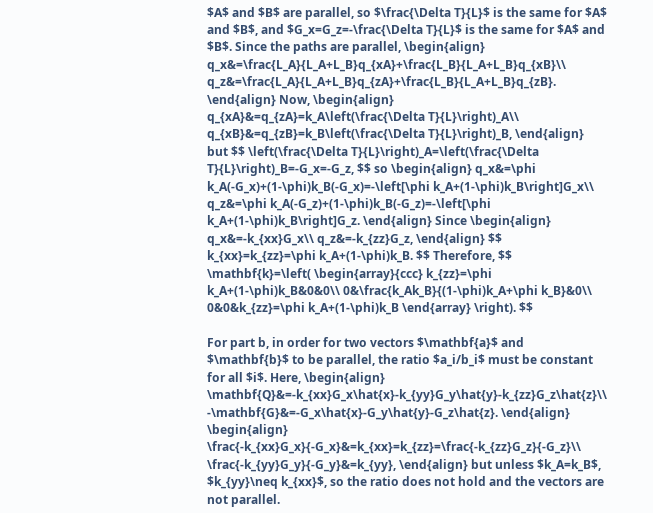$A$ and $B$ are parallel, so $\frac{\Delta T}{L}$ is the same for $A$ and $B$, and $G_x=G_z=-\frac{\Delta T}{L}$ is the same for $A$ and $B$. Since the paths are parallel, \begin{align} q_x&=\frac{L_A}{L_A+L_B}q_{xA}+\frac{L_B}{L_A+L_B}q_{xB}\\ q_z&=\frac{L_A}{L_A+L_B}q_{zA}+\frac{L_B}{L_A+L_B}q_{zB}. \end{align} Now, \begin{align} q_{xA}&=q_{zA}=k_A\left(\frac{\Delta T}{L}\right)_A\\ q_{xB}&=q_{zB}=k_B\left(\frac{\Delta T}{L}\right)_B, \end{align} but $$ \left(\frac{\Delta T}{L}\right)_A=\left(\frac{\Delta T}{L}\right)_B=-G_x=-G_z, $$ so \begin{align} q_x&=\phi k_A(-G_x)+(1-\phi)k_B(-G_x)=-\left[\phi k_A+(1-\phi)k_B\right]G_x\\ q_z&=\phi k_A(-G_z)+(1-\phi)k_B(-G_z)=-\left[\phi k_A+(1-\phi)k_B\right]G_z. \end{align} Since \begin{align} q_x&=-k_{xx}G_x\\ q_z&=-k_{zz}G_z, \end{align} $$ k_{xx}=k_{zz}=\phi k_A+(1-\phi)k_B. $$ Therefore, $$ \mathbf{k}=\left( \begin{array}{ccc} k_{zz}=\phi k_A+(1-\phi)k_B&0&0\\ 0&\frac{k_Ak_B}{(1-\phi)k_A+\phi k_B}&0\\ 0&0&k_{zz}=\phi k_A+(1-\phi)k_B \end{array} \right). $$

For part b, in order for two vectors $\mathbf{a}$ and $\mathbf{b}$ to be parallel, the ratio $a_i/b_i$ must be constant for all $i$. Here, \begin{align} \mathbf{Q}&=-k_{xx}G_x\hat{x}-k_{yy}G_y\hat{y}-k_{zz}G_z\hat{z}\\ -\mathbf{G}&=-G_x\hat{x}-G_y\hat{y}-G_z\hat{z}. \end{align} \begin{align} \frac{-k_{xx}G_x}{-G_x}&=k_{xx}=k_{zz}=\frac{-k_{zz}G_z}{-G_z}\\ \frac{-k_{yy}G_y}{-G_y}&=k_{yy}, \end{align} but unless $k_A=k_B$, $k_{yy}\neq k_{xx}$, so the ratio does not hold and the vectors are not parallel.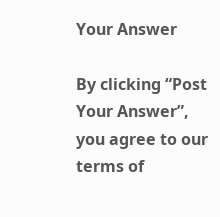Your Answer

By clicking “Post Your Answer”, you agree to our terms of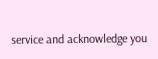service and acknowledge you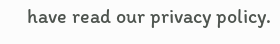have read our privacy policy.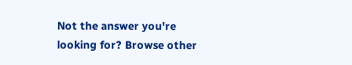Not the answer you're looking for? Browse other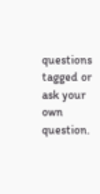questions tagged or ask your own question.